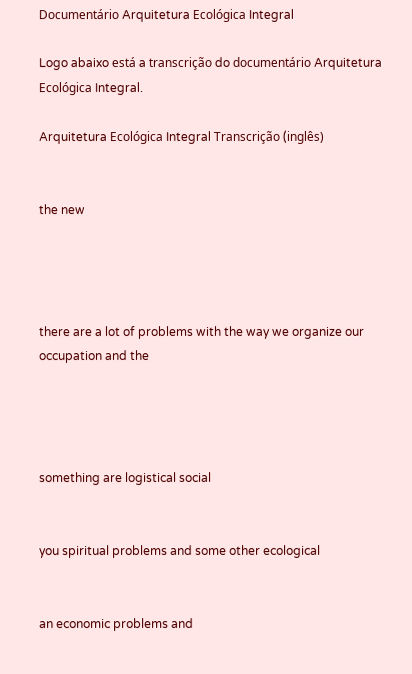Documentário Arquitetura Ecológica Integral

Logo abaixo está a transcrição do documentário Arquitetura Ecológica Integral.

Arquitetura Ecológica Integral Transcrição (inglês)


the new




there are a lot of problems with the way we organize our occupation and the




something are logistical social


you spiritual problems and some other ecological


an economic problems and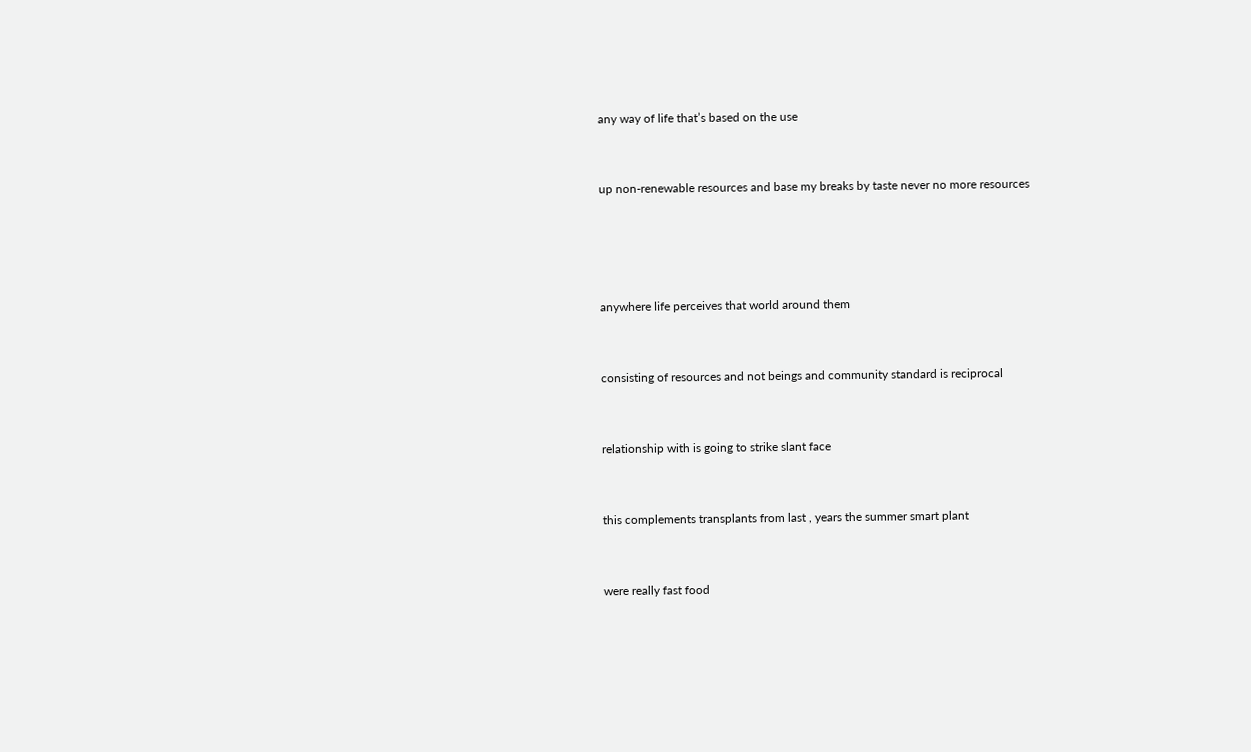any way of life that’s based on the use


up non-renewable resources and base my breaks by taste never no more resources




anywhere life perceives that world around them


consisting of resources and not beings and community standard is reciprocal


relationship with is going to strike slant face


this complements transplants from last , years the summer smart plant


were really fast food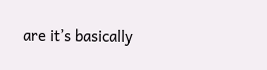are it’s basically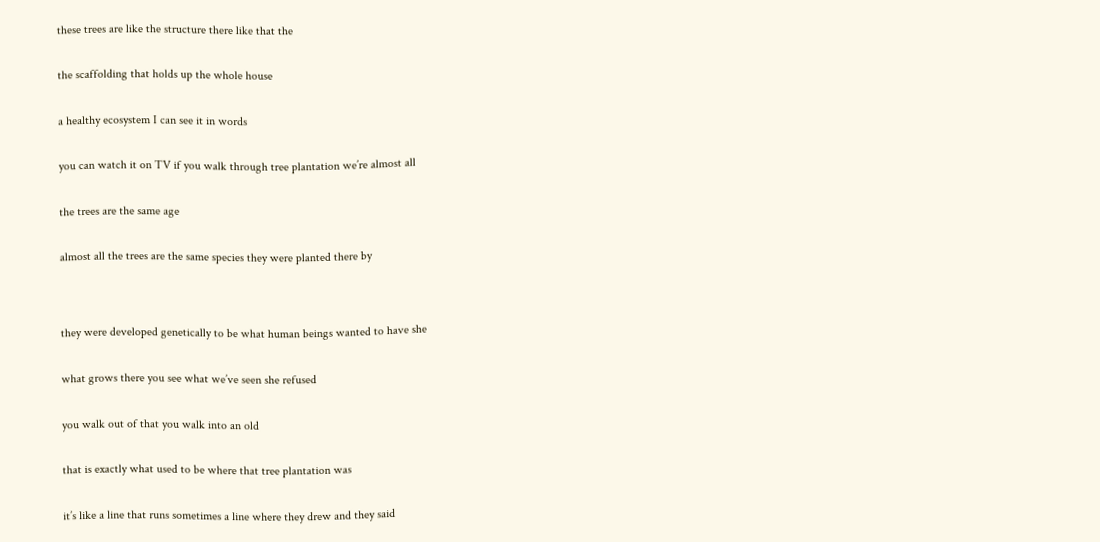these trees are like the structure there like that the


the scaffolding that holds up the whole house


a healthy ecosystem I can see it in words


you can watch it on TV if you walk through tree plantation we’re almost all


the trees are the same age


almost all the trees are the same species they were planted there by




they were developed genetically to be what human beings wanted to have she


what grows there you see what we’ve seen she refused


you walk out of that you walk into an old


that is exactly what used to be where that tree plantation was


it’s like a line that runs sometimes a line where they drew and they said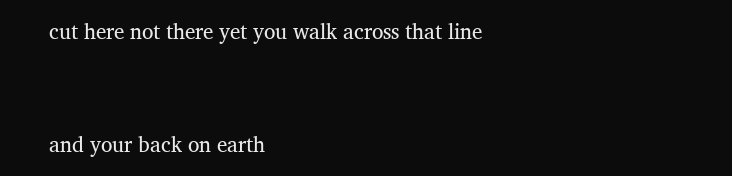cut here not there yet you walk across that line


and your back on earth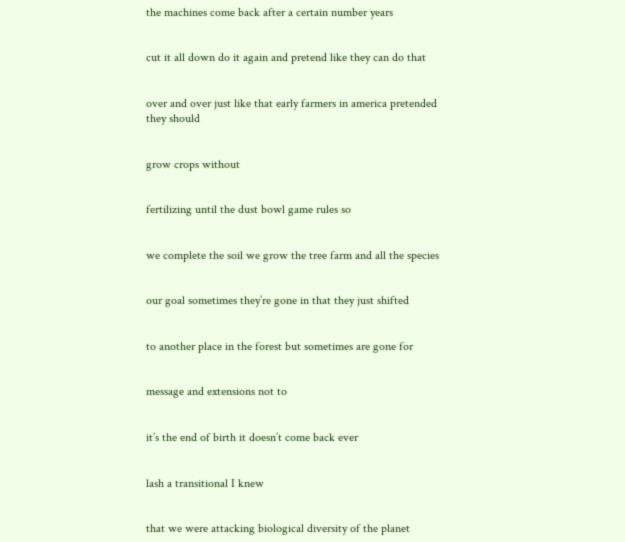the machines come back after a certain number years


cut it all down do it again and pretend like they can do that


over and over just like that early farmers in america pretended they should


grow crops without


fertilizing until the dust bowl game rules so


we complete the soil we grow the tree farm and all the species


our goal sometimes they’re gone in that they just shifted


to another place in the forest but sometimes are gone for


message and extensions not to


it’s the end of birth it doesn’t come back ever


lash a transitional I knew


that we were attacking biological diversity of the planet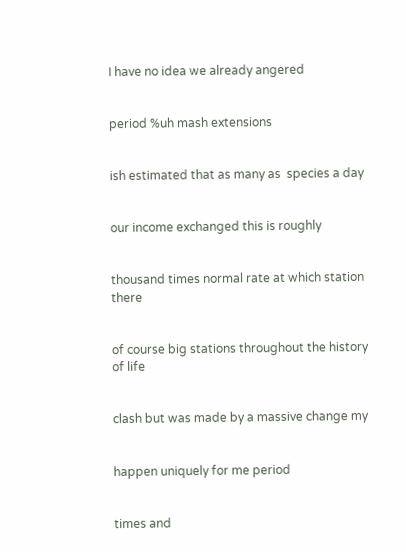I have no idea we already angered


period %uh mash extensions


ish estimated that as many as  species a day


our income exchanged this is roughly


thousand times normal rate at which station there


of course big stations throughout the history of life


clash but was made by a massive change my


happen uniquely for me period


times and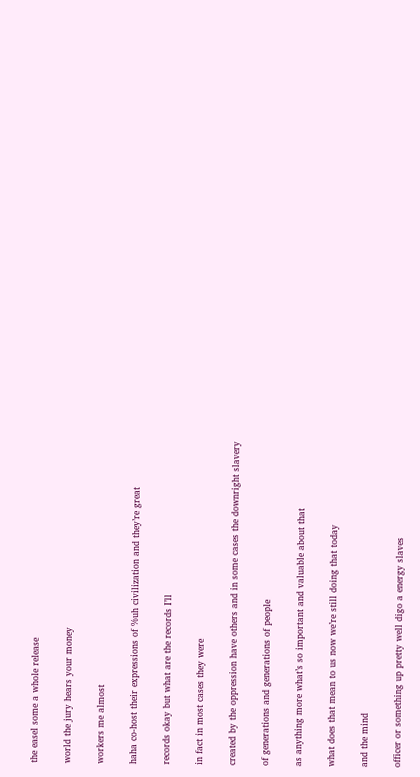the easel some a whole release


world the jury hears your money


workers me almost


haha co-host their expressions of %uh civilization and they’re great


records okay but what are the records I’ll


in fact in most cases they were


created by the oppression have others and in some cases the downright slavery


of generations and generations of people


as anything more what’s so important and valuable about that


what does that mean to us now we’re still doing that today


and the mind


officer or something up pretty well digo a energy slaves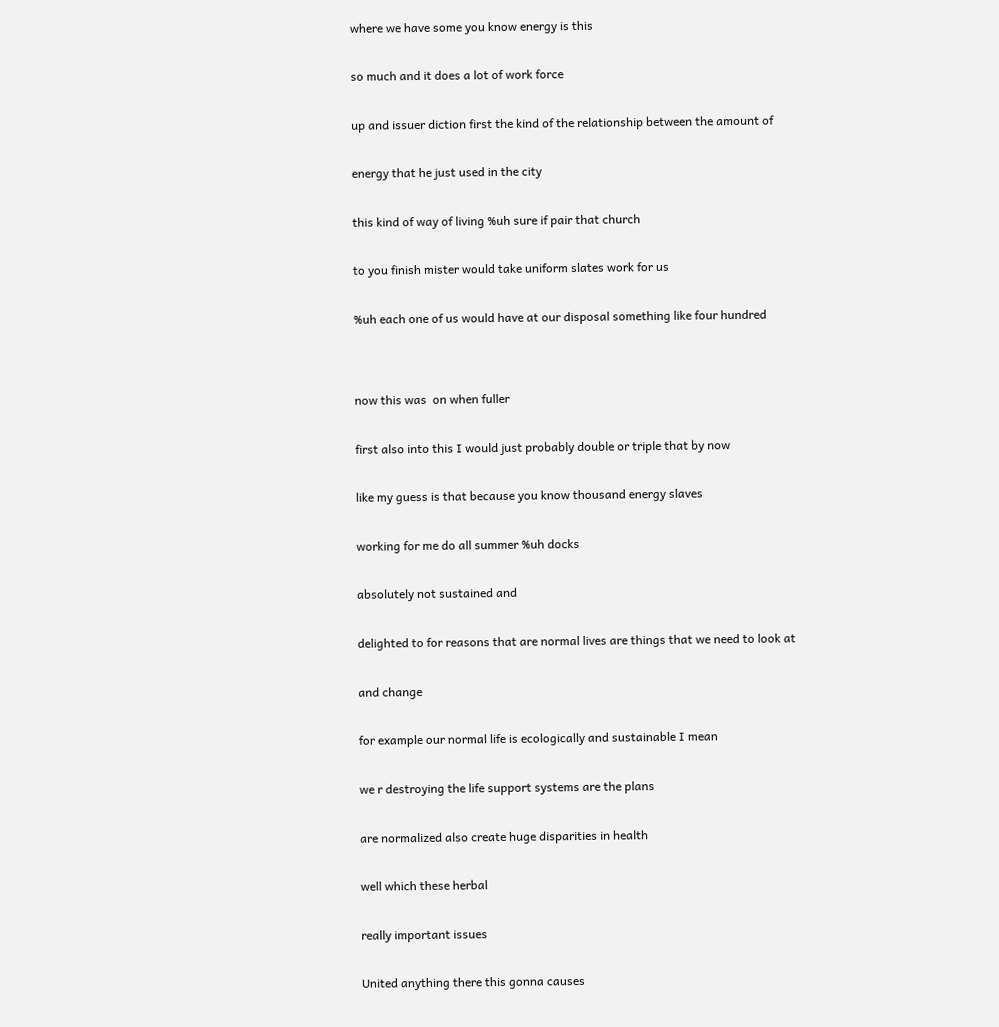where we have some you know energy is this


so much and it does a lot of work force


up and issuer diction first the kind of the relationship between the amount of


energy that he just used in the city


this kind of way of living %uh sure if pair that church


to you finish mister would take uniform slates work for us


%uh each one of us would have at our disposal something like four hundred




now this was  on when fuller


first also into this I would just probably double or triple that by now


like my guess is that because you know thousand energy slaves


working for me do all summer %uh docks


absolutely not sustained and


delighted to for reasons that are normal lives are things that we need to look at


and change


for example our normal life is ecologically and sustainable I mean


we r destroying the life support systems are the plans


are normalized also create huge disparities in health


well which these herbal


really important issues


United anything there this gonna causes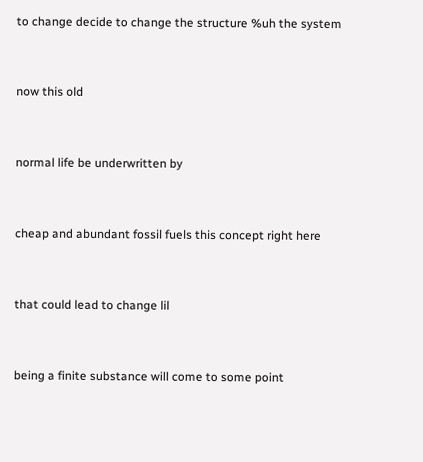to change decide to change the structure %uh the system


now this old


normal life be underwritten by


cheap and abundant fossil fuels this concept right here


that could lead to change lil


being a finite substance will come to some point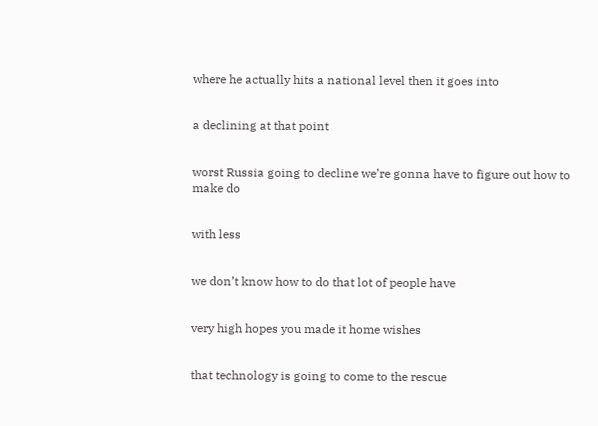where he actually hits a national level then it goes into


a declining at that point


worst Russia going to decline we’re gonna have to figure out how to make do


with less


we don’t know how to do that lot of people have


very high hopes you made it home wishes


that technology is going to come to the rescue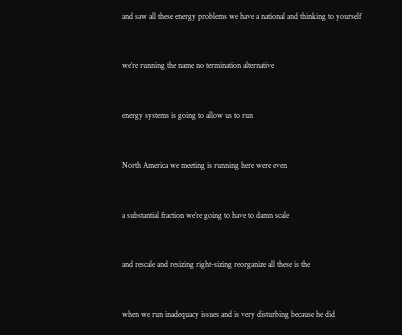and saw all these energy problems we have a national and thinking to yourself


we’re running the name no termination alternative


energy systems is going to allow us to run


North America we meeting is running here were even


a substantial fraction we’re going to have to damn scale


and rescale and resizing right-sizing reorganize all these is the


when we run inadequacy issues and is very disturbing because he did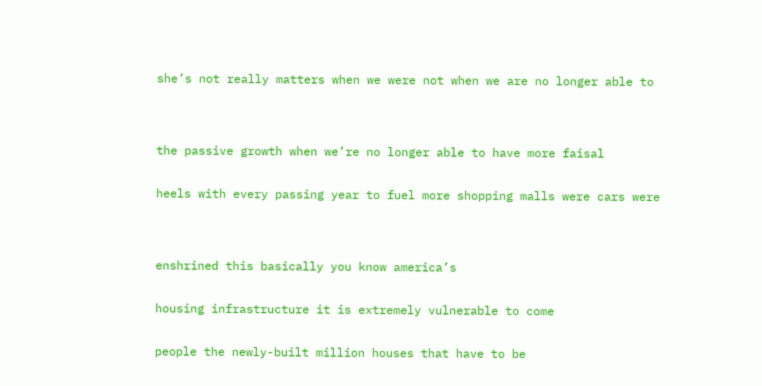she’s not really matters when we were not when we are no longer able to




the passive growth when we’re no longer able to have more faisal


heels with every passing year to fuel more shopping malls were cars were




enshrined this basically you know america’s


housing infrastructure it is extremely vulnerable to come


people the newly-built million houses that have to be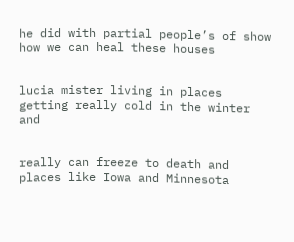he did with partial people’s of show how we can heal these houses


lucia mister living in places getting really cold in the winter and


really can freeze to death and places like Iowa and Minnesota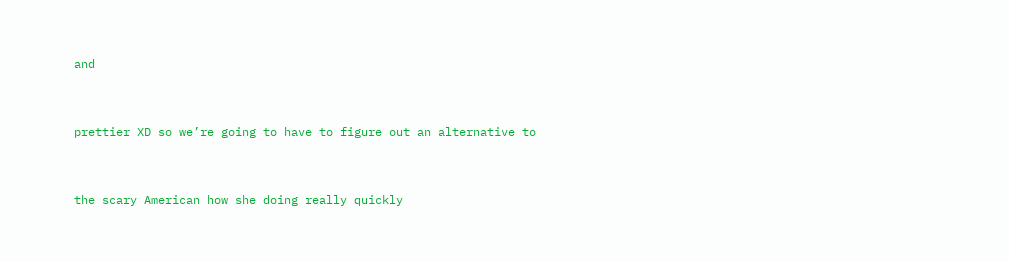and


prettier XD so we’re going to have to figure out an alternative to


the scary American how she doing really quickly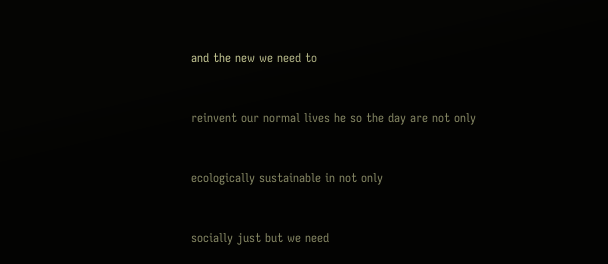and the new we need to


reinvent our normal lives he so the day are not only


ecologically sustainable in not only


socially just but we need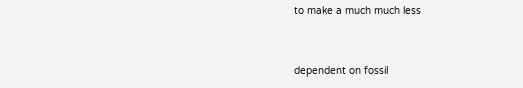to make a much much less


dependent on fossil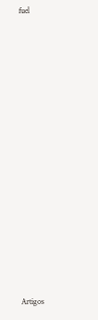fuel















Artigos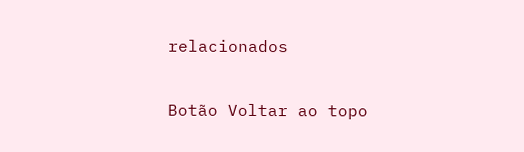relacionados

Botão Voltar ao topo